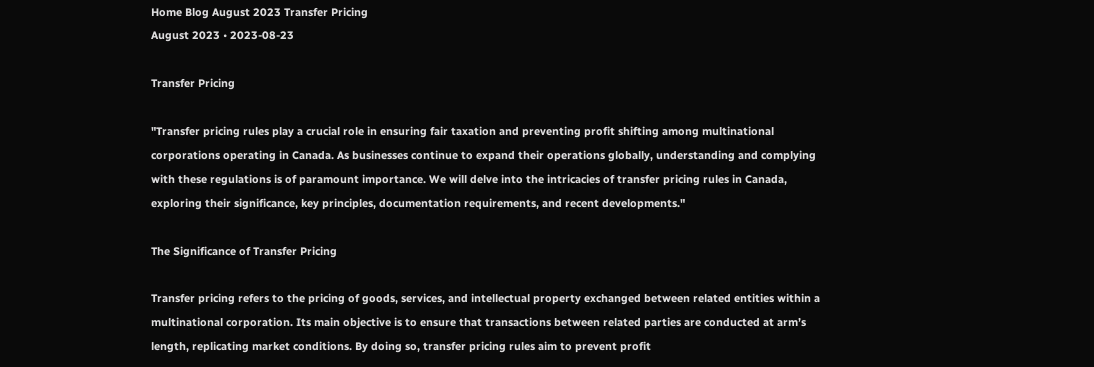Home Blog August 2023 Transfer Pricing
August 2023 • 2023-08-23

Transfer Pricing

"Transfer pricing rules play a crucial role in ensuring fair taxation and preventing profit shifting among multinational corporations operating in Canada. As businesses continue to expand their operations globally, understanding and complying with these regulations is of paramount importance. We will delve into the intricacies of transfer pricing rules in Canada, exploring their significance, key principles, documentation requirements, and recent developments."

The Significance of Transfer Pricing

Transfer pricing refers to the pricing of goods, services, and intellectual property exchanged between related entities within a multinational corporation. Its main objective is to ensure that transactions between related parties are conducted at arm’s length, replicating market conditions. By doing so, transfer pricing rules aim to prevent profit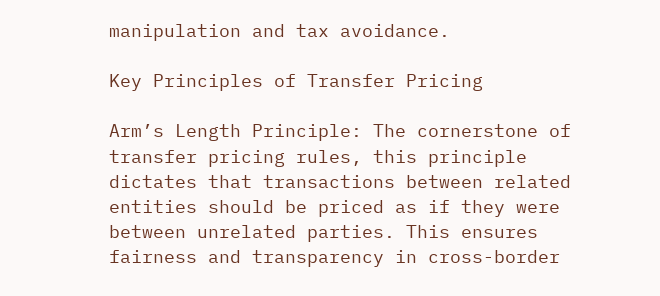manipulation and tax avoidance.

Key Principles of Transfer Pricing

Arm’s Length Principle: The cornerstone of transfer pricing rules, this principle dictates that transactions between related entities should be priced as if they were between unrelated parties. This ensures fairness and transparency in cross-border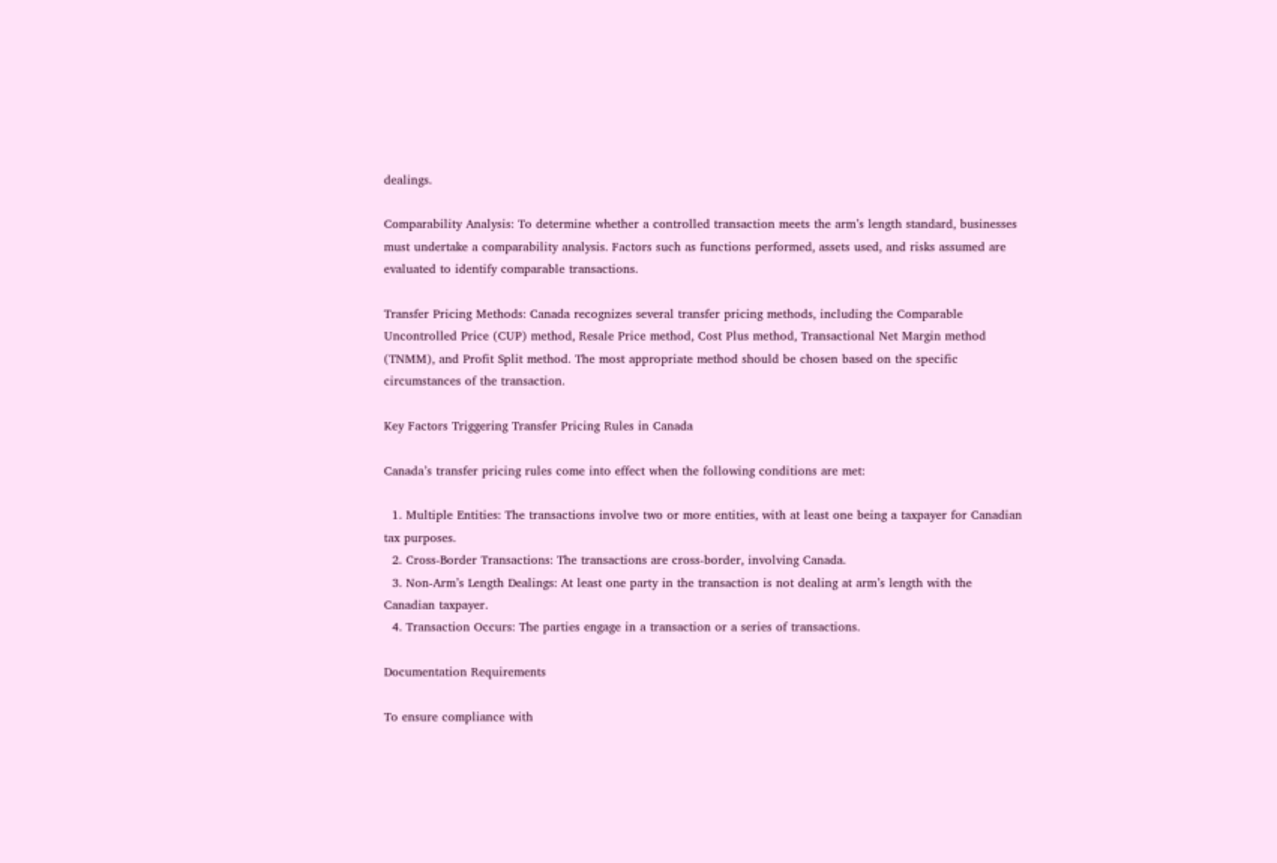dealings.

Comparability Analysis: To determine whether a controlled transaction meets the arm’s length standard, businesses must undertake a comparability analysis. Factors such as functions performed, assets used, and risks assumed are evaluated to identify comparable transactions.

Transfer Pricing Methods: Canada recognizes several transfer pricing methods, including the Comparable Uncontrolled Price (CUP) method, Resale Price method, Cost Plus method, Transactional Net Margin method (TNMM), and Profit Split method. The most appropriate method should be chosen based on the specific circumstances of the transaction.

Key Factors Triggering Transfer Pricing Rules in Canada

Canada’s transfer pricing rules come into effect when the following conditions are met:

  1. Multiple Entities: The transactions involve two or more entities, with at least one being a taxpayer for Canadian tax purposes.
  2. Cross-Border Transactions: The transactions are cross-border, involving Canada.
  3. Non-Arm’s Length Dealings: At least one party in the transaction is not dealing at arm’s length with the Canadian taxpayer.
  4. Transaction Occurs: The parties engage in a transaction or a series of transactions.

Documentation Requirements

To ensure compliance with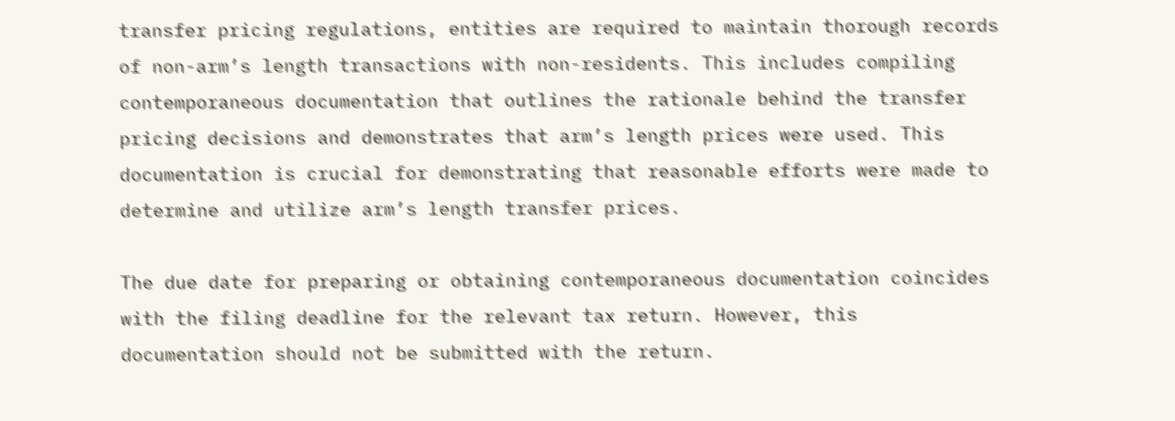transfer pricing regulations, entities are required to maintain thorough records of non-arm’s length transactions with non-residents. This includes compiling contemporaneous documentation that outlines the rationale behind the transfer pricing decisions and demonstrates that arm’s length prices were used. This documentation is crucial for demonstrating that reasonable efforts were made to determine and utilize arm’s length transfer prices.

The due date for preparing or obtaining contemporaneous documentation coincides with the filing deadline for the relevant tax return. However, this documentation should not be submitted with the return.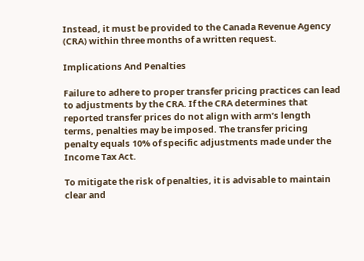Instead, it must be provided to the Canada Revenue Agency (CRA) within three months of a written request.

Implications And Penalties

Failure to adhere to proper transfer pricing practices can lead to adjustments by the CRA. If the CRA determines that reported transfer prices do not align with arm’s length terms, penalties may be imposed. The transfer pricing penalty equals 10% of specific adjustments made under the Income Tax Act.

To mitigate the risk of penalties, it is advisable to maintain clear and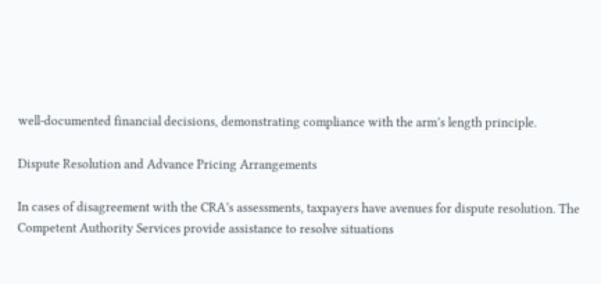well-documented financial decisions, demonstrating compliance with the arm’s length principle.

Dispute Resolution and Advance Pricing Arrangements

In cases of disagreement with the CRA’s assessments, taxpayers have avenues for dispute resolution. The Competent Authority Services provide assistance to resolve situations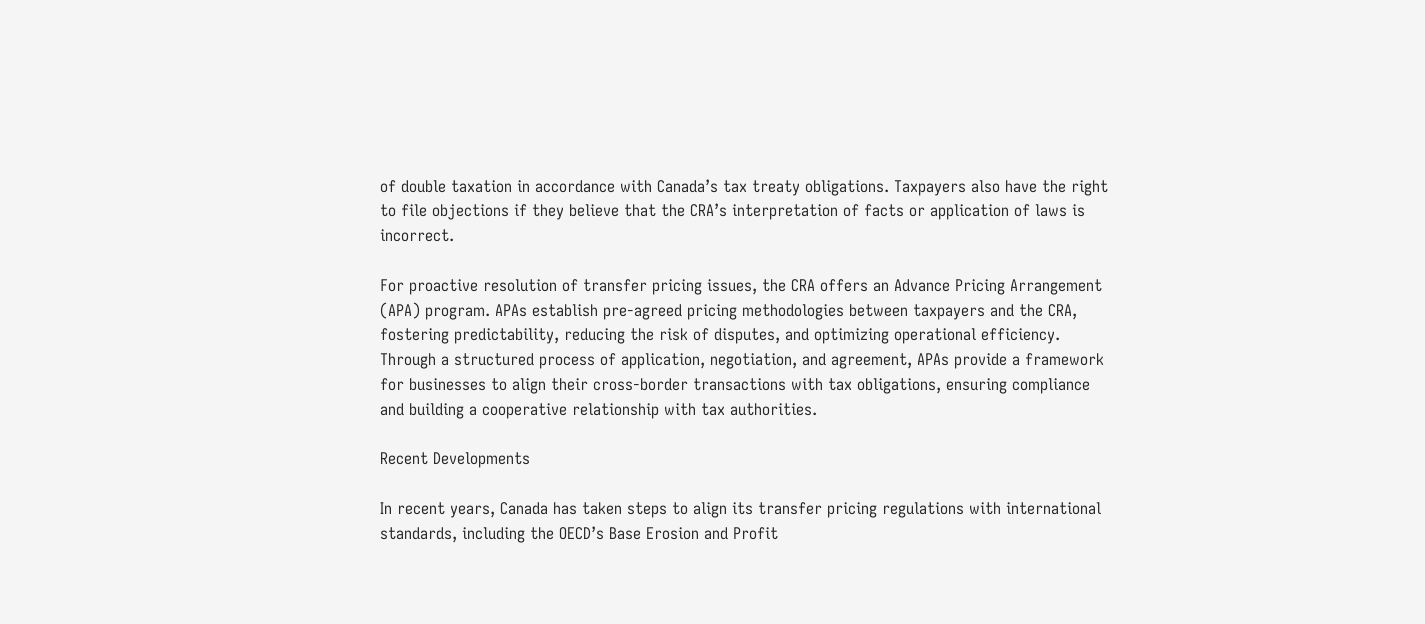of double taxation in accordance with Canada’s tax treaty obligations. Taxpayers also have the right to file objections if they believe that the CRA’s interpretation of facts or application of laws is incorrect.

For proactive resolution of transfer pricing issues, the CRA offers an Advance Pricing Arrangement (APA) program. APAs establish pre-agreed pricing methodologies between taxpayers and the CRA, fostering predictability, reducing the risk of disputes, and optimizing operational efficiency. Through a structured process of application, negotiation, and agreement, APAs provide a framework for businesses to align their cross-border transactions with tax obligations, ensuring compliance and building a cooperative relationship with tax authorities.

Recent Developments

In recent years, Canada has taken steps to align its transfer pricing regulations with international standards, including the OECD’s Base Erosion and Profit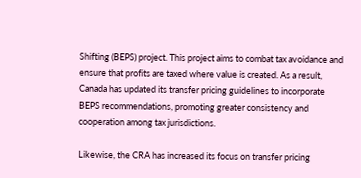Shifting (BEPS) project. This project aims to combat tax avoidance and ensure that profits are taxed where value is created. As a result, Canada has updated its transfer pricing guidelines to incorporate BEPS recommendations, promoting greater consistency and cooperation among tax jurisdictions.

Likewise, the CRA has increased its focus on transfer pricing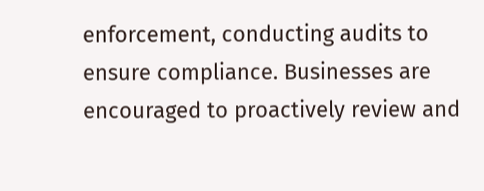enforcement, conducting audits to ensure compliance. Businesses are encouraged to proactively review and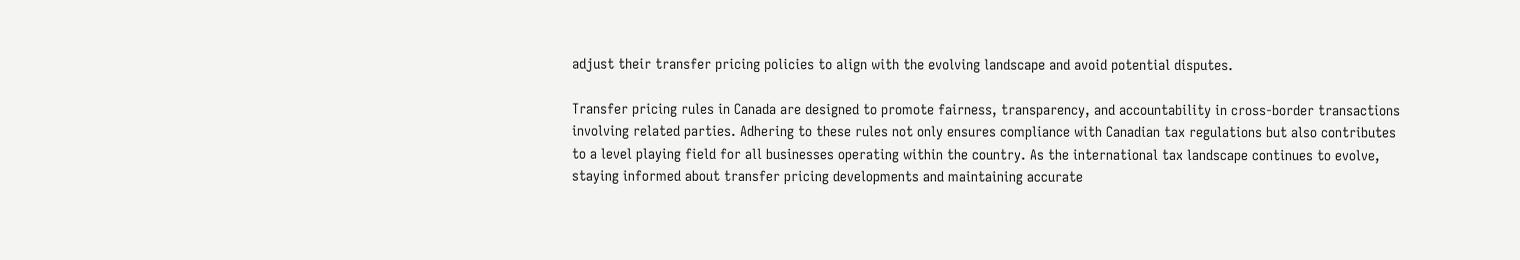adjust their transfer pricing policies to align with the evolving landscape and avoid potential disputes.

Transfer pricing rules in Canada are designed to promote fairness, transparency, and accountability in cross-border transactions involving related parties. Adhering to these rules not only ensures compliance with Canadian tax regulations but also contributes to a level playing field for all businesses operating within the country. As the international tax landscape continues to evolve, staying informed about transfer pricing developments and maintaining accurate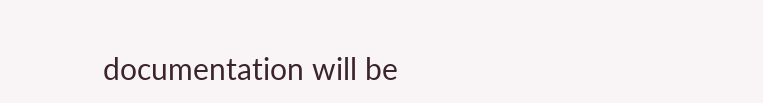documentation will be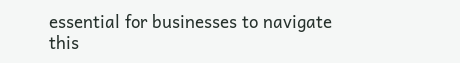essential for businesses to navigate this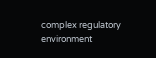complex regulatory environment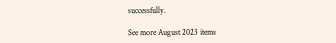successfully.

See more August 2023 items